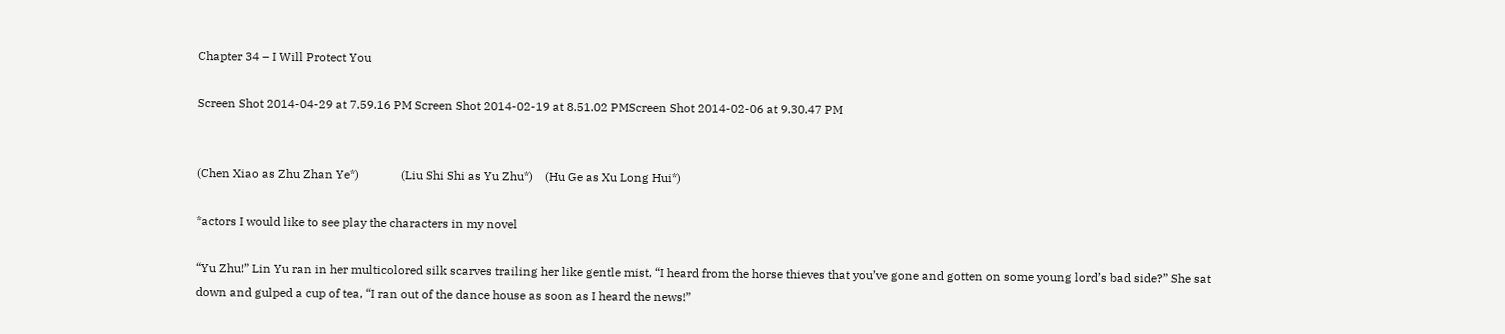Chapter 34 – I Will Protect You

Screen Shot 2014-04-29 at 7.59.16 PM Screen Shot 2014-02-19 at 8.51.02 PMScreen Shot 2014-02-06 at 9.30.47 PM


(Chen Xiao as Zhu Zhan Ye*)              (Liu Shi Shi as Yu Zhu*)    (Hu Ge as Xu Long Hui*)

*actors I would like to see play the characters in my novel

“Yu Zhu!” Lin Yu ran in her multicolored silk scarves trailing her like gentle mist, “I heard from the horse thieves that you’ve gone and gotten on some young lord’s bad side?” She sat down and gulped a cup of tea, “I ran out of the dance house as soon as I heard the news!”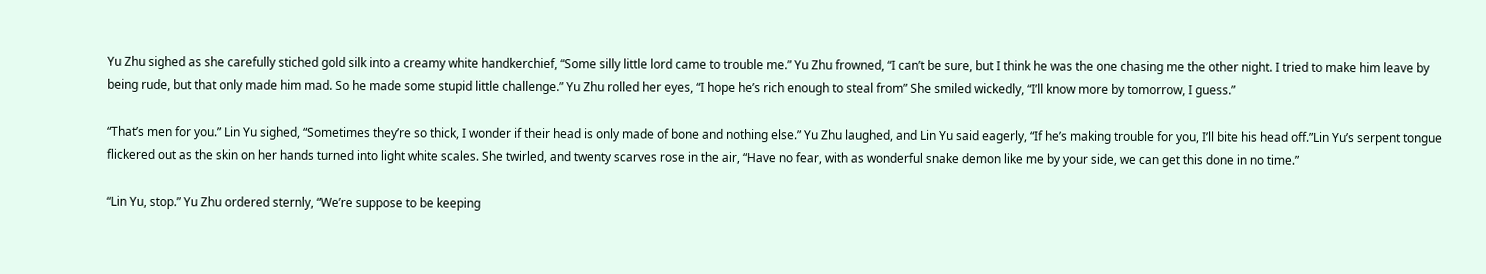Yu Zhu sighed as she carefully stiched gold silk into a creamy white handkerchief, “Some silly little lord came to trouble me.” Yu Zhu frowned, “I can’t be sure, but I think he was the one chasing me the other night. I tried to make him leave by being rude, but that only made him mad. So he made some stupid little challenge.” Yu Zhu rolled her eyes, “I hope he’s rich enough to steal from” She smiled wickedly, “I’ll know more by tomorrow, I guess.”

“That’s men for you.” Lin Yu sighed, “Sometimes they’re so thick, I wonder if their head is only made of bone and nothing else.” Yu Zhu laughed, and Lin Yu said eagerly, “If he’s making trouble for you, I’ll bite his head off.”Lin Yu’s serpent tongue flickered out as the skin on her hands turned into light white scales. She twirled, and twenty scarves rose in the air, “Have no fear, with as wonderful snake demon like me by your side, we can get this done in no time.”

“Lin Yu, stop.” Yu Zhu ordered sternly, “We’re suppose to be keeping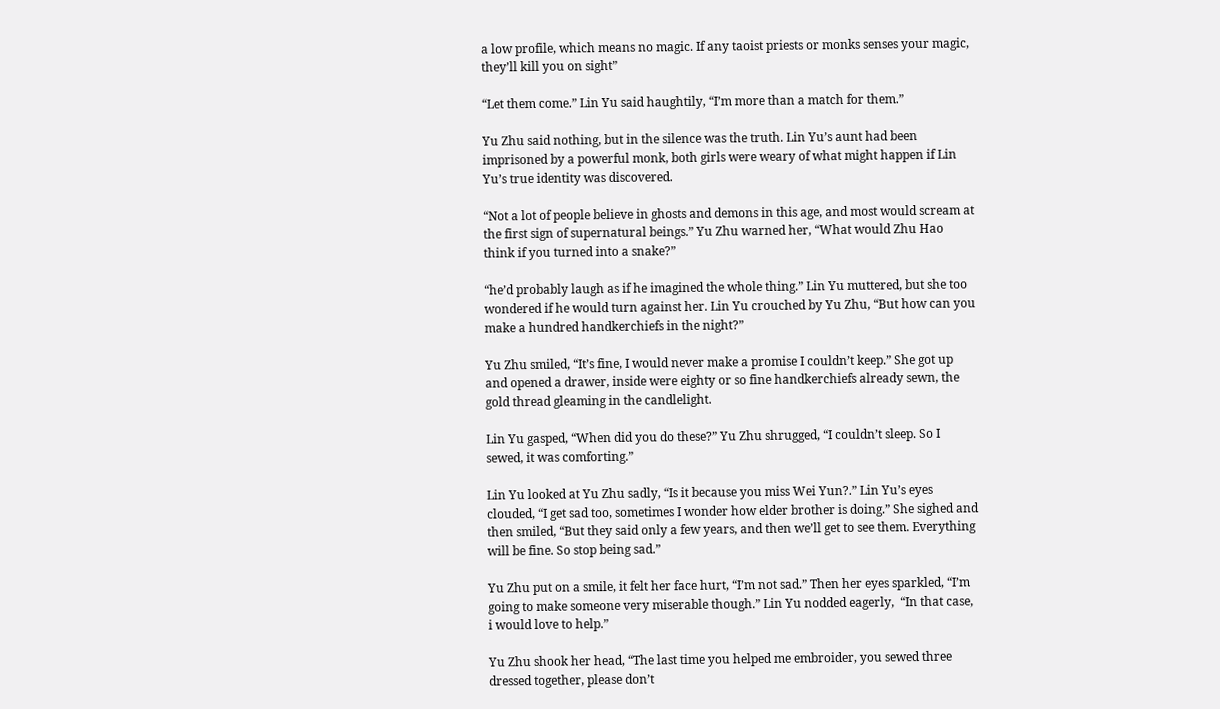a low profile, which means no magic. If any taoist priests or monks senses your magic, they’ll kill you on sight”

“Let them come.” Lin Yu said haughtily, “I’m more than a match for them.”

Yu Zhu said nothing, but in the silence was the truth. Lin Yu’s aunt had been imprisoned by a powerful monk, both girls were weary of what might happen if Lin Yu’s true identity was discovered.

“Not a lot of people believe in ghosts and demons in this age, and most would scream at the first sign of supernatural beings.” Yu Zhu warned her, “What would Zhu Hao think if you turned into a snake?”

“he’d probably laugh as if he imagined the whole thing.” Lin Yu muttered, but she too wondered if he would turn against her. Lin Yu crouched by Yu Zhu, “But how can you make a hundred handkerchiefs in the night?”

Yu Zhu smiled, “It’s fine, I would never make a promise I couldn’t keep.” She got up and opened a drawer, inside were eighty or so fine handkerchiefs already sewn, the gold thread gleaming in the candlelight.

Lin Yu gasped, “When did you do these?” Yu Zhu shrugged, “I couldn’t sleep. So I sewed, it was comforting.”

Lin Yu looked at Yu Zhu sadly, “Is it because you miss Wei Yun?.” Lin Yu’s eyes clouded, “I get sad too, sometimes I wonder how elder brother is doing.” She sighed and then smiled, “But they said only a few years, and then we’ll get to see them. Everything will be fine. So stop being sad.”

Yu Zhu put on a smile, it felt her face hurt, “I’m not sad.” Then her eyes sparkled, “I’m going to make someone very miserable though.” Lin Yu nodded eagerly,  “In that case, i would love to help.”

Yu Zhu shook her head, “The last time you helped me embroider, you sewed three dressed together, please don’t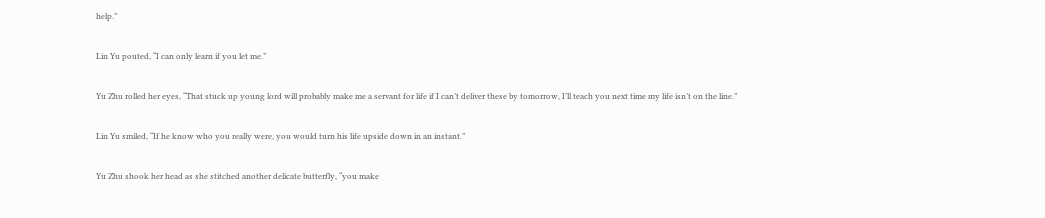help.”

Lin Yu pouted, “I can only learn if you let me.”

Yu Zhu rolled her eyes, “That stuck up young lord will probably make me a servant for life if I can’t deliver these by tomorrow, I’ll teach you next time my life isn’t on the line.”

Lin Yu smiled, “If he know who you really were, you would turn his life upside down in an instant.”

Yu Zhu shook her head as she stitched another delicate butterfly, “you make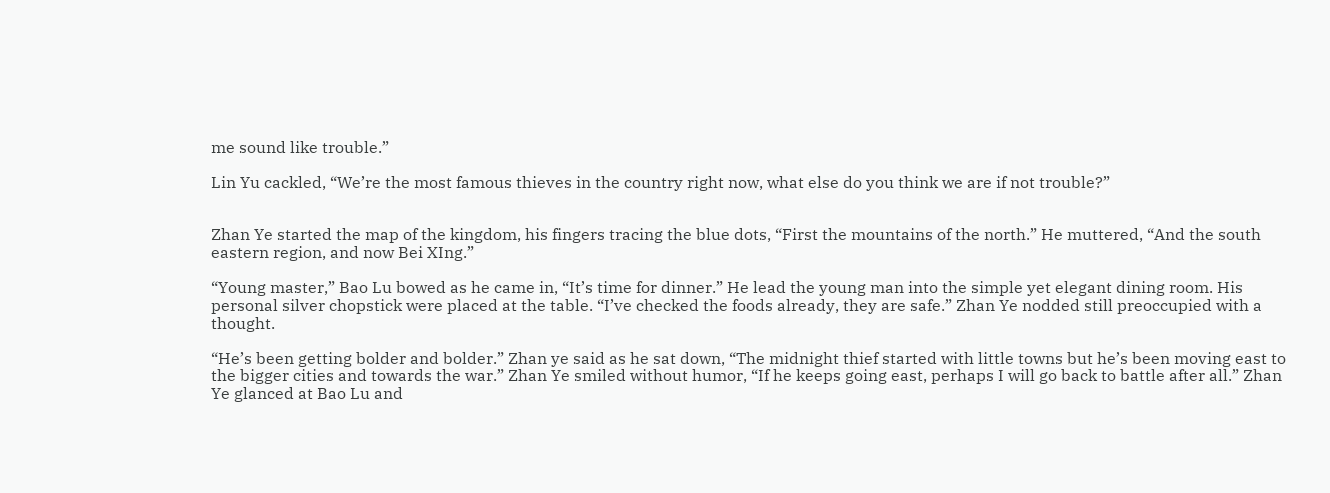me sound like trouble.”

Lin Yu cackled, “We’re the most famous thieves in the country right now, what else do you think we are if not trouble?”


Zhan Ye started the map of the kingdom, his fingers tracing the blue dots, “First the mountains of the north.” He muttered, “And the south eastern region, and now Bei XIng.”

“Young master,” Bao Lu bowed as he came in, “It’s time for dinner.” He lead the young man into the simple yet elegant dining room. His personal silver chopstick were placed at the table. “I’ve checked the foods already, they are safe.” Zhan Ye nodded still preoccupied with a thought.

“He’s been getting bolder and bolder.” Zhan ye said as he sat down, “The midnight thief started with little towns but he’s been moving east to the bigger cities and towards the war.” Zhan Ye smiled without humor, “If he keeps going east, perhaps I will go back to battle after all.” Zhan Ye glanced at Bao Lu and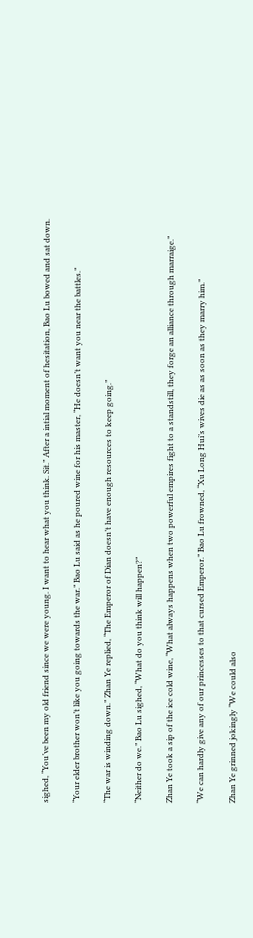sighed, “You’ve been my old friend since we were young. I want to hear what you think. Sit.” After a intial moment of hesitation, Bao Lu bowed and sat down.

“Your elder brother won’t like you going towards the war.” Bao Lu said as he poured wine for his master, “He doesn’t want you near the battles.”

“The war is winding down.” Zhan Ye replied, “The Emperor of Dian doesn’t have enough resources to keep going.”

“Neither do we.” Bao Lu sighed, “What do you think will happen?”

Zhan Ye took a sip of the ice cold wine, “What always happens when two powerful empires fight to a standstill, they forge an alliance through marraige.”

“We can hardly give any of our princesses to that cursed Emperor.” Bao Lu frowned, “Xu Long Hui’s wives die as as soon as they marry him.”

Zhan Ye grinned jokingly “We could also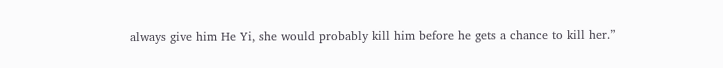always give him He Yi, she would probably kill him before he gets a chance to kill her.”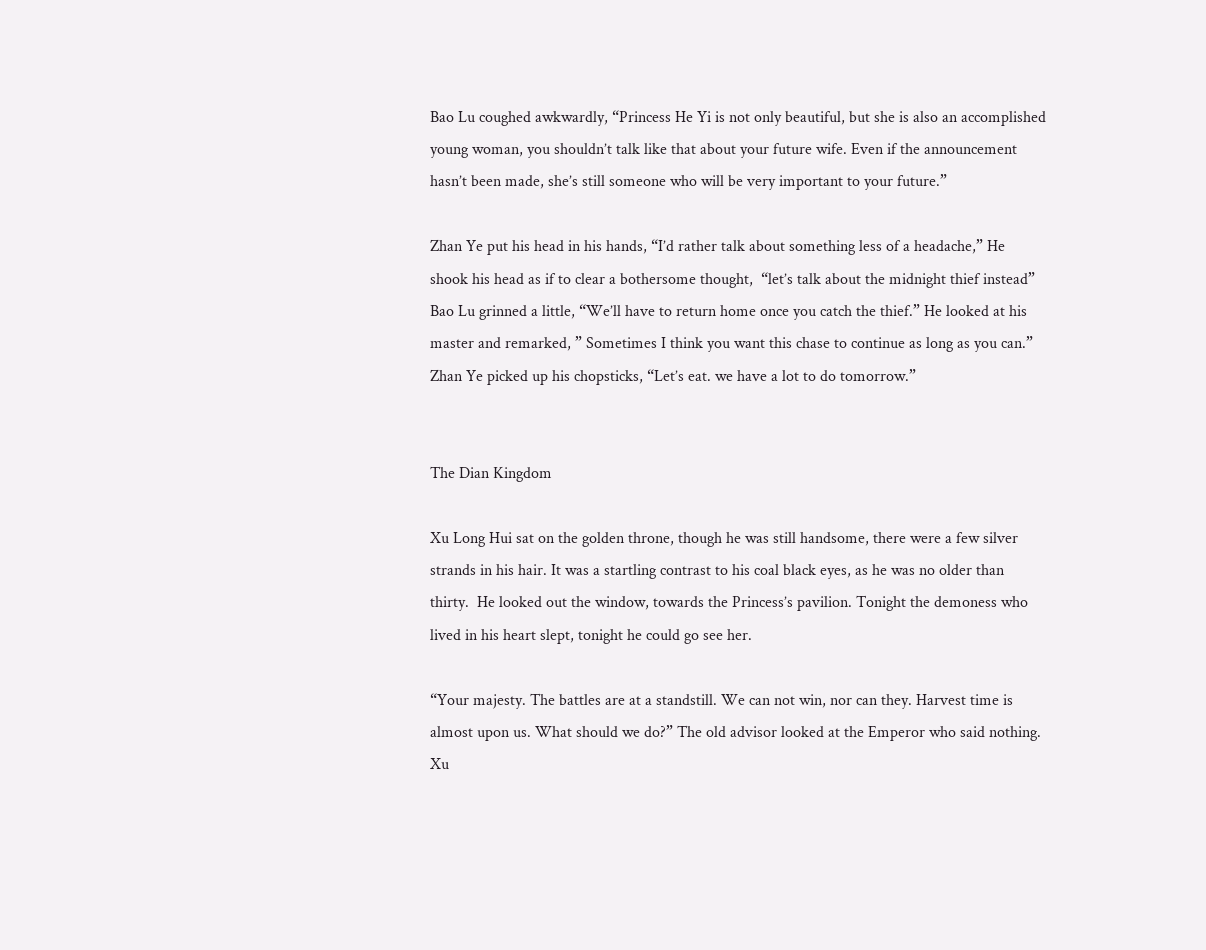Bao Lu coughed awkwardly, “Princess He Yi is not only beautiful, but she is also an accomplished young woman, you shouldn’t talk like that about your future wife. Even if the announcement hasn’t been made, she’s still someone who will be very important to your future.”

Zhan Ye put his head in his hands, “I’d rather talk about something less of a headache,” He shook his head as if to clear a bothersome thought,  “let’s talk about the midnight thief instead”   Bao Lu grinned a little, “We’ll have to return home once you catch the thief.” He looked at his master and remarked, ” Sometimes I think you want this chase to continue as long as you can.” Zhan Ye picked up his chopsticks, “Let’s eat. we have a lot to do tomorrow.”


The Dian Kingdom

Xu Long Hui sat on the golden throne, though he was still handsome, there were a few silver strands in his hair. It was a startling contrast to his coal black eyes, as he was no older than thirty.  He looked out the window, towards the Princess’s pavilion. Tonight the demoness who lived in his heart slept, tonight he could go see her.

“Your majesty. The battles are at a standstill. We can not win, nor can they. Harvest time is almost upon us. What should we do?” The old advisor looked at the Emperor who said nothing. Xu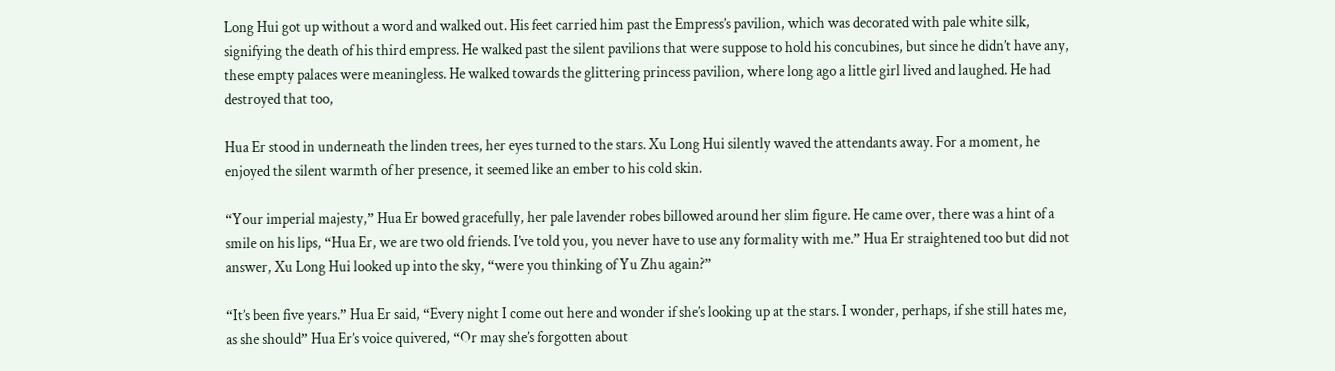Long Hui got up without a word and walked out. His feet carried him past the Empress’s pavilion, which was decorated with pale white silk, signifying the death of his third empress. He walked past the silent pavilions that were suppose to hold his concubines, but since he didn’t have any, these empty palaces were meaningless. He walked towards the glittering princess pavilion, where long ago a little girl lived and laughed. He had destroyed that too,

Hua Er stood in underneath the linden trees, her eyes turned to the stars. Xu Long Hui silently waved the attendants away. For a moment, he enjoyed the silent warmth of her presence, it seemed like an ember to his cold skin.

“Your imperial majesty,” Hua Er bowed gracefully, her pale lavender robes billowed around her slim figure. He came over, there was a hint of a smile on his lips, “Hua Er, we are two old friends. I’ve told you, you never have to use any formality with me.” Hua Er straightened too but did not answer, Xu Long Hui looked up into the sky, “were you thinking of Yu Zhu again?”

“It’s been five years.” Hua Er said, “Every night I come out here and wonder if she’s looking up at the stars. I wonder, perhaps, if she still hates me, as she should” Hua Er’s voice quivered, “Or may she’s forgotten about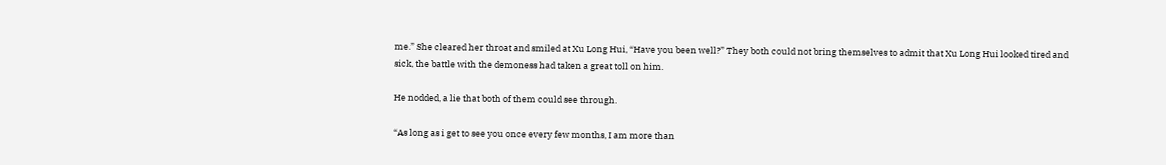me.” She cleared her throat and smiled at Xu Long Hui, “Have you been well?” They both could not bring themselves to admit that Xu Long Hui looked tired and sick, the battle with the demoness had taken a great toll on him.

He nodded, a lie that both of them could see through.

“As long as i get to see you once every few months, I am more than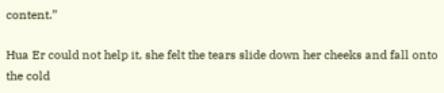content.”

Hua Er could not help it, she felt the tears slide down her cheeks and fall onto the cold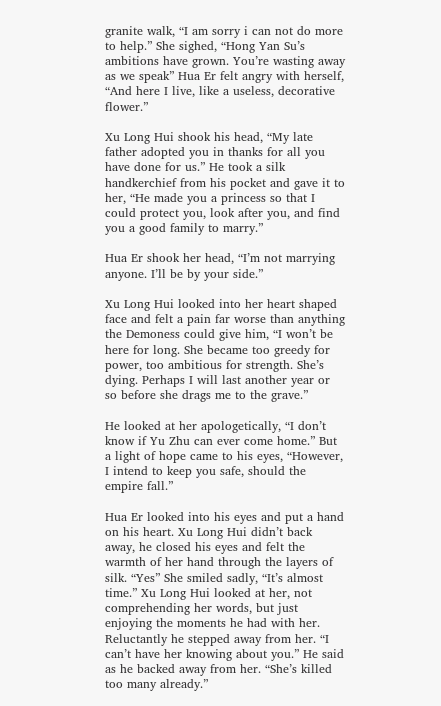granite walk, “I am sorry i can not do more to help.” She sighed, “Hong Yan Su’s ambitions have grown. You’re wasting away as we speak” Hua Er felt angry with herself, “And here I live, like a useless, decorative flower.”

Xu Long Hui shook his head, “My late father adopted you in thanks for all you have done for us.” He took a silk handkerchief from his pocket and gave it to her, “He made you a princess so that I could protect you, look after you, and find you a good family to marry.”

Hua Er shook her head, “I’m not marrying anyone. I’ll be by your side.”

Xu Long Hui looked into her heart shaped face and felt a pain far worse than anything the Demoness could give him, “I won’t be here for long. She became too greedy for power, too ambitious for strength. She’s dying. Perhaps I will last another year or so before she drags me to the grave.”

He looked at her apologetically, “I don’t know if Yu Zhu can ever come home.” But a light of hope came to his eyes, “However, I intend to keep you safe, should the empire fall.”

Hua Er looked into his eyes and put a hand on his heart. Xu Long Hui didn’t back away, he closed his eyes and felt the warmth of her hand through the layers of silk. “Yes” She smiled sadly, “It’s almost time.” Xu Long Hui looked at her, not comprehending her words, but just enjoying the moments he had with her. Reluctantly he stepped away from her. “I can’t have her knowing about you.” He said as he backed away from her. “She’s killed too many already.”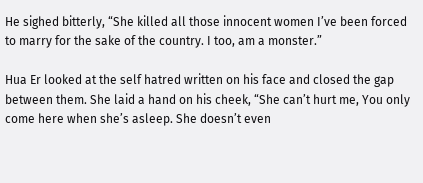He sighed bitterly, “She killed all those innocent women I’ve been forced to marry for the sake of the country. I too, am a monster.”

Hua Er looked at the self hatred written on his face and closed the gap between them. She laid a hand on his cheek, “She can’t hurt me, You only come here when she’s asleep. She doesn’t even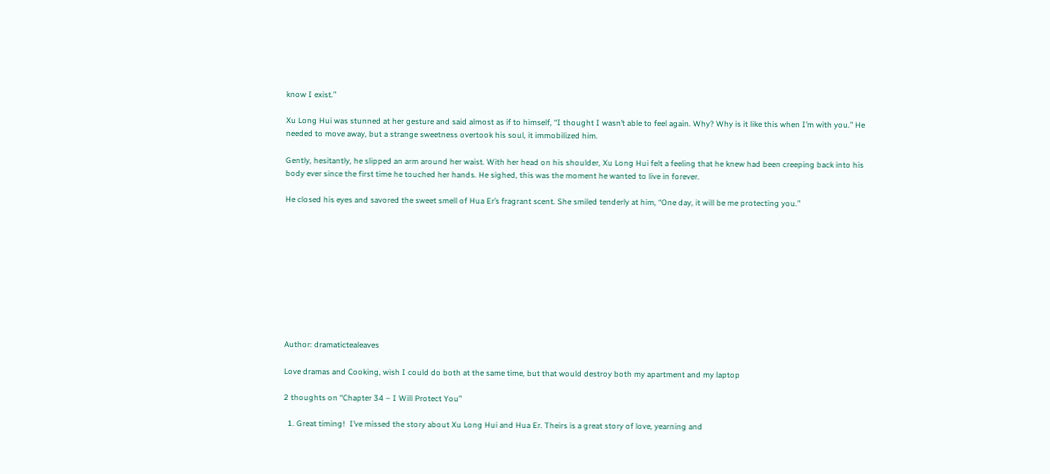know I exist.”

Xu Long Hui was stunned at her gesture and said almost as if to himself, “I thought I wasn’t able to feel again. Why? Why is it like this when I’m with you.” He needed to move away, but a strange sweetness overtook his soul, it immobilized him.

Gently, hesitantly, he slipped an arm around her waist. With her head on his shoulder, Xu Long Hui felt a feeling that he knew had been creeping back into his body ever since the first time he touched her hands. He sighed, this was the moment he wanted to live in forever.

He closed his eyes and savored the sweet smell of Hua Er’s fragrant scent. She smiled tenderly at him, “One day, it will be me protecting you.”










Author: dramatictealeaves

Love dramas and Cooking, wish I could do both at the same time, but that would destroy both my apartment and my laptop

2 thoughts on “Chapter 34 – I Will Protect You”

  1. Great timing!  I’ve missed the story about Xu Long Hui and Hua Er. Theirs is a great story of love, yearning and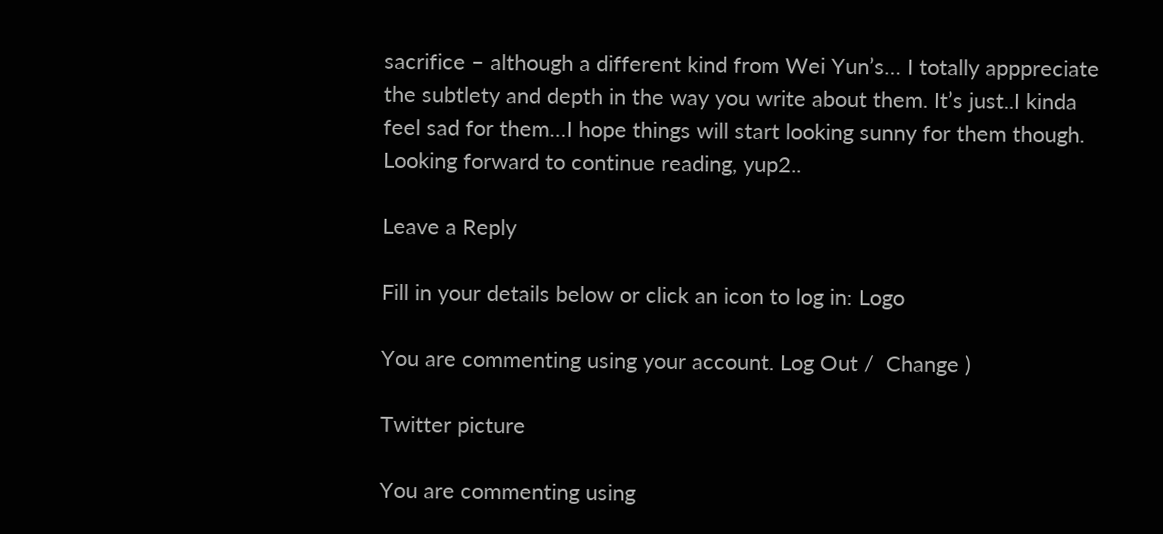sacrifice – although a different kind from Wei Yun’s… I totally apppreciate the subtlety and depth in the way you write about them. It’s just..I kinda feel sad for them…I hope things will start looking sunny for them though. Looking forward to continue reading, yup2..

Leave a Reply

Fill in your details below or click an icon to log in: Logo

You are commenting using your account. Log Out /  Change )

Twitter picture

You are commenting using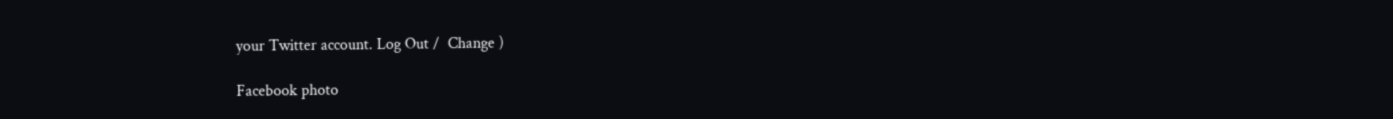your Twitter account. Log Out /  Change )

Facebook photo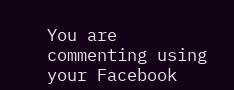You are commenting using your Facebook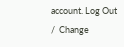account. Log Out /  Change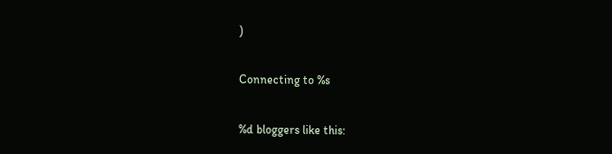)

Connecting to %s

%d bloggers like this: